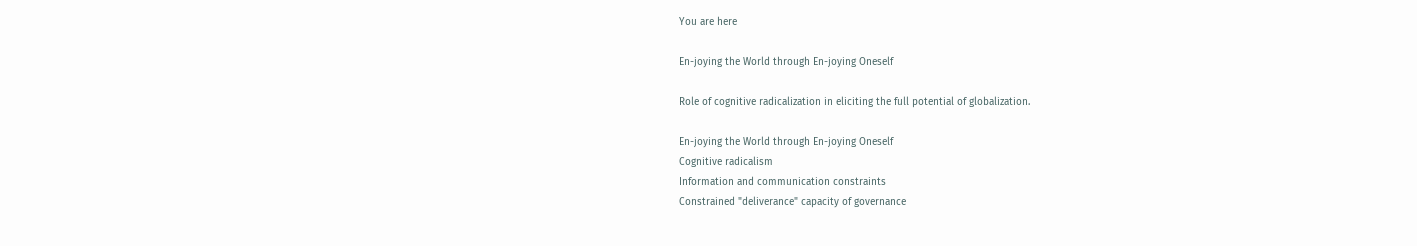You are here

En-joying the World through En-joying Oneself

Role of cognitive radicalization in eliciting the full potential of globalization.

En-joying the World through En-joying Oneself
Cognitive radicalism
Information and communication constraints
Constrained "deliverance" capacity of governance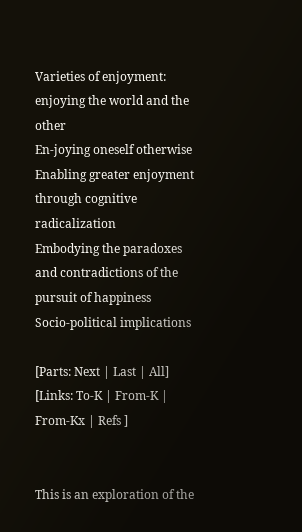Varieties of enjoyment: enjoying the world and the other
En-joying oneself otherwise
Enabling greater enjoyment through cognitive radicalization
Embodying the paradoxes and contradictions of the pursuit of happiness
Socio-political implications

[Parts: Next | Last | All] [Links: To-K | From-K | From-Kx | Refs ]


This is an exploration of the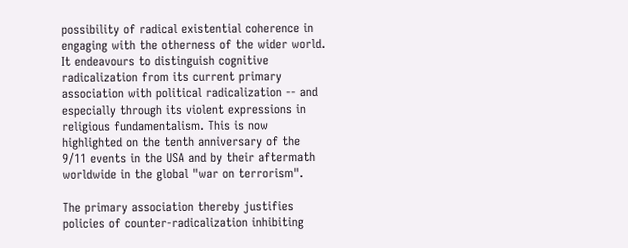possibility of radical existential coherence in engaging with the otherness of the wider world. It endeavours to distinguish cognitive radicalization from its current primary association with political radicalization -- and especially through its violent expressions in religious fundamentalism. This is now highlighted on the tenth anniversary of the 9/11 events in the USA and by their aftermath worldwide in the global "war on terrorism".

The primary association thereby justifies policies of counter-radicalization inhibiting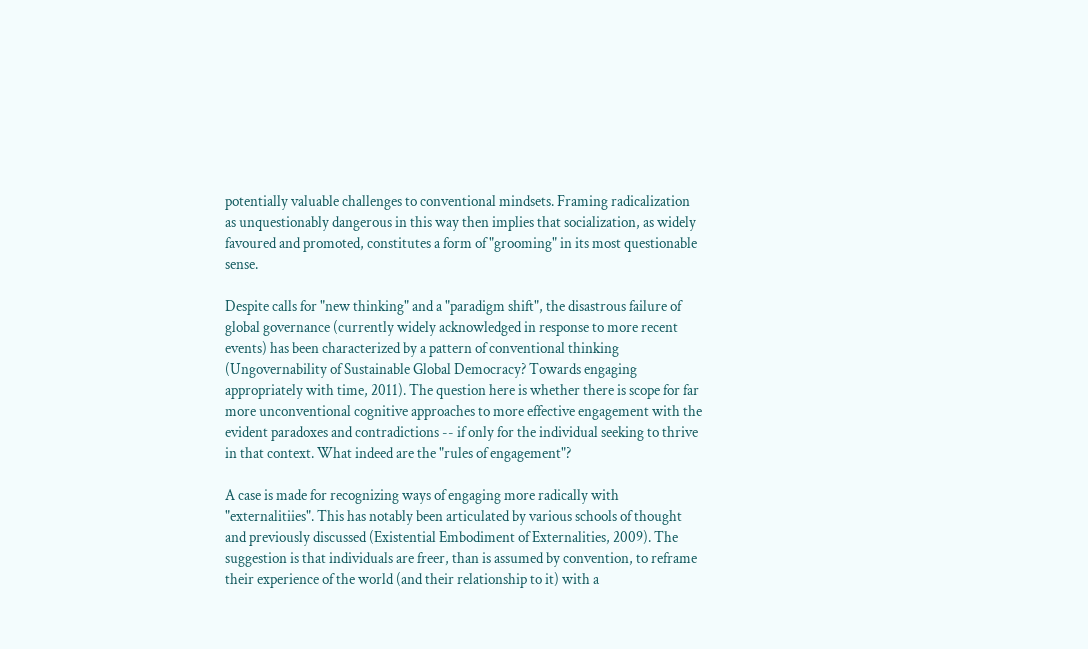potentially valuable challenges to conventional mindsets. Framing radicalization as unquestionably dangerous in this way then implies that socialization, as widely favoured and promoted, constitutes a form of "grooming" in its most questionable sense.

Despite calls for "new thinking" and a "paradigm shift", the disastrous failure of global governance (currently widely acknowledged in response to more recent events) has been characterized by a pattern of conventional thinking (Ungovernability of Sustainable Global Democracy? Towards engaging appropriately with time, 2011). The question here is whether there is scope for far more unconventional cognitive approaches to more effective engagement with the evident paradoxes and contradictions -- if only for the individual seeking to thrive in that context. What indeed are the "rules of engagement"?

A case is made for recognizing ways of engaging more radically with "externalitiies". This has notably been articulated by various schools of thought and previously discussed (Existential Embodiment of Externalities, 2009). The suggestion is that individuals are freer, than is assumed by convention, to reframe their experience of the world (and their relationship to it) with a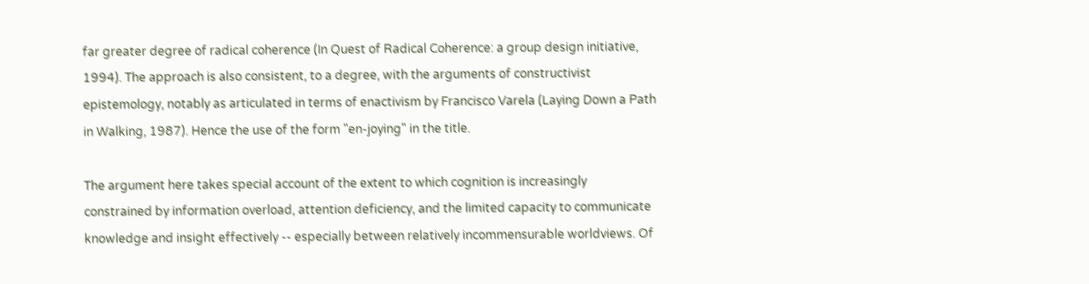far greater degree of radical coherence (In Quest of Radical Coherence: a group design initiative, 1994). The approach is also consistent, to a degree, with the arguments of constructivist epistemology, notably as articulated in terms of enactivism by Francisco Varela (Laying Down a Path in Walking, 1987). Hence the use of the form "en-joying" in the title.

The argument here takes special account of the extent to which cognition is increasingly constrained by information overload, attention deficiency, and the limited capacity to communicate knowledge and insight effectively -- especially between relatively incommensurable worldviews. Of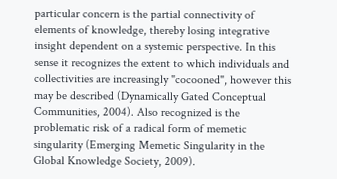particular concern is the partial connectivity of elements of knowledge, thereby losing integrative insight dependent on a systemic perspective. In this sense it recognizes the extent to which individuals and collectivities are increasingly "cocooned", however this may be described (Dynamically Gated Conceptual Communities, 2004). Also recognized is the problematic risk of a radical form of memetic singularity (Emerging Memetic Singularity in the Global Knowledge Society, 2009).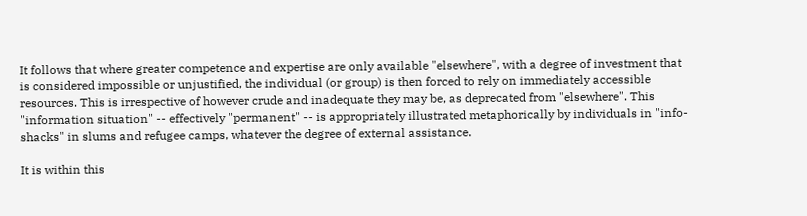It follows that where greater competence and expertise are only available "elsewhere", with a degree of investment that is considered impossible or unjustified, the individual (or group) is then forced to rely on immediately accessible resources. This is irrespective of however crude and inadequate they may be, as deprecated from "elsewhere". This "information situation" -- effectively "permanent" -- is appropriately illustrated metaphorically by individuals in "info-shacks" in slums and refugee camps, whatever the degree of external assistance.

It is within this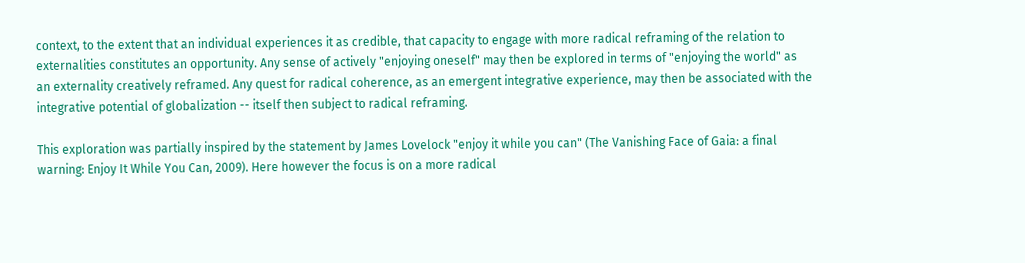context, to the extent that an individual experiences it as credible, that capacity to engage with more radical reframing of the relation to externalities constitutes an opportunity. Any sense of actively "enjoying oneself" may then be explored in terms of "enjoying the world" as an externality creatively reframed. Any quest for radical coherence, as an emergent integrative experience, may then be associated with the integrative potential of globalization -- itself then subject to radical reframing.

This exploration was partially inspired by the statement by James Lovelock "enjoy it while you can" (The Vanishing Face of Gaia: a final warning: Enjoy It While You Can, 2009). Here however the focus is on a more radical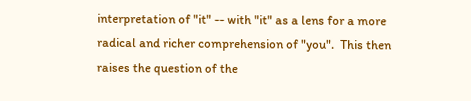interpretation of "it" -- with "it" as a lens for a more radical and richer comprehension of "you".  This then raises the question of the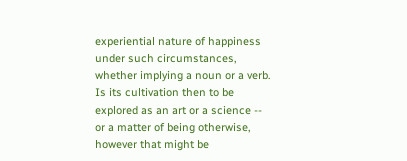experiential nature of happiness under such circumstances, whether implying a noun or a verb. Is its cultivation then to be explored as an art or a science -- or a matter of being otherwise, however that might be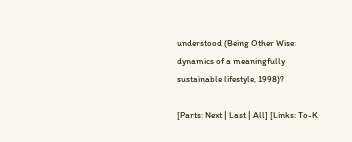understood (Being Other Wise: dynamics of a meaningfully sustainable lifestyle, 1998)?

[Parts: Next | Last | All] [Links: To-K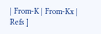| From-K | From-Kx | Refs ]